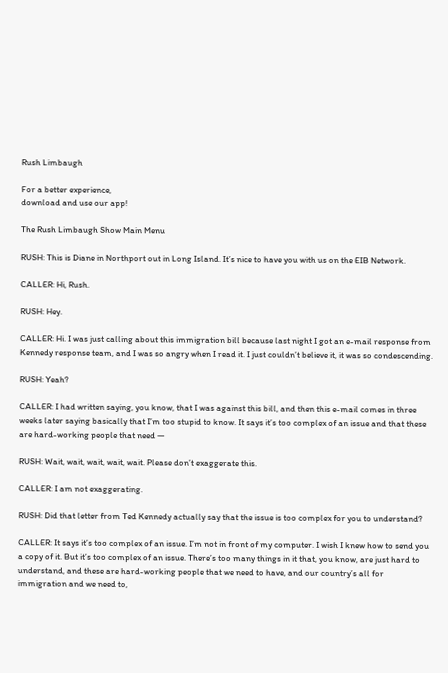Rush Limbaugh

For a better experience,
download and use our app!

The Rush Limbaugh Show Main Menu

RUSH: This is Diane in Northport out in Long Island. It’s nice to have you with us on the EIB Network.

CALLER: Hi, Rush.

RUSH: Hey.

CALLER: Hi. I was just calling about this immigration bill because last night I got an e-mail response from Kennedy response team, and I was so angry when I read it. I just couldn’t believe it, it was so condescending.

RUSH: Yeah?

CALLER: I had written saying, you know, that I was against this bill, and then this e-mail comes in three weeks later saying basically that I’m too stupid to know. It says it’s too complex of an issue and that these are hard-working people that need —

RUSH: Wait, wait, wait, wait, wait. Please don’t exaggerate this.

CALLER: I am not exaggerating.

RUSH: Did that letter from Ted Kennedy actually say that the issue is too complex for you to understand?

CALLER: It says it’s too complex of an issue. I’m not in front of my computer. I wish I knew how to send you a copy of it. But it’s too complex of an issue. There’s too many things in it that, you know, are just hard to understand, and these are hard-working people that we need to have, and our country’s all for immigration and we need to,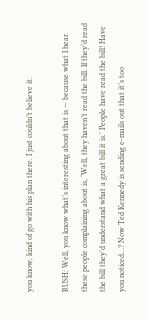you know, kind of go with his plan there. I just couldn’t believe it.

RUSH: Well, you know what’s interesting about that is — because what I hear these people complaining about is, ‘Well, they haven’t read the bill. If they’d read the bill they’d understand what a great bill it is.’ People have read the bill! Have you noticed…? Now Ted Kennedy is sending e-mails out that it’s too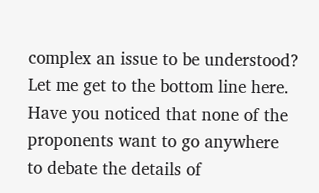complex an issue to be understood? Let me get to the bottom line here. Have you noticed that none of the proponents want to go anywhere to debate the details of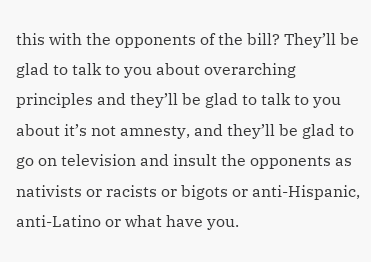this with the opponents of the bill? They’ll be glad to talk to you about overarching principles and they’ll be glad to talk to you about it’s not amnesty, and they’ll be glad to go on television and insult the opponents as nativists or racists or bigots or anti-Hispanic, anti-Latino or what have you.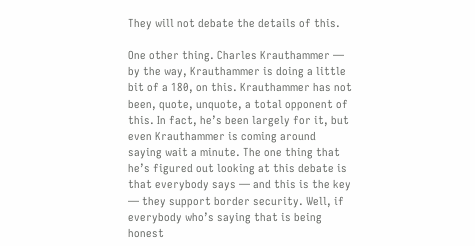They will not debate the details of this.

One other thing. Charles Krauthammer — by the way, Krauthammer is doing a little bit of a 180, on this. Krauthammer has not been, quote, unquote, a total opponent of this. In fact, he’s been largely for it, but even Krauthammer is coming around saying wait a minute. The one thing that he’s figured out looking at this debate is that everybody says — and this is the key — they support border security. Well, if everybody who’s saying that is being honest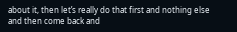about it, then let’s really do that first and nothing else and then come back and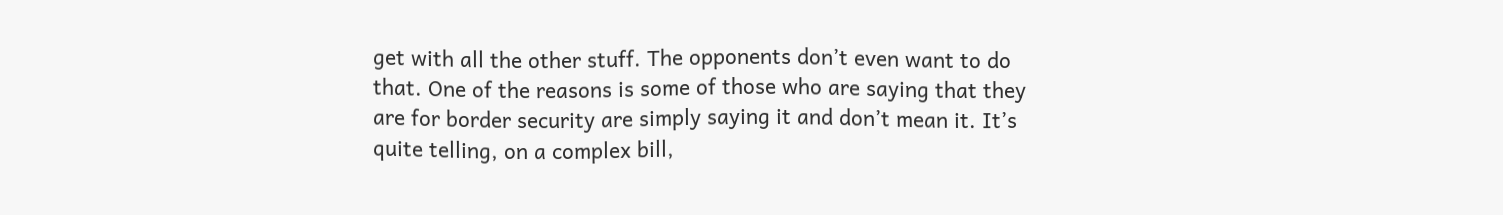get with all the other stuff. The opponents don’t even want to do that. One of the reasons is some of those who are saying that they are for border security are simply saying it and don’t mean it. It’s quite telling, on a complex bill,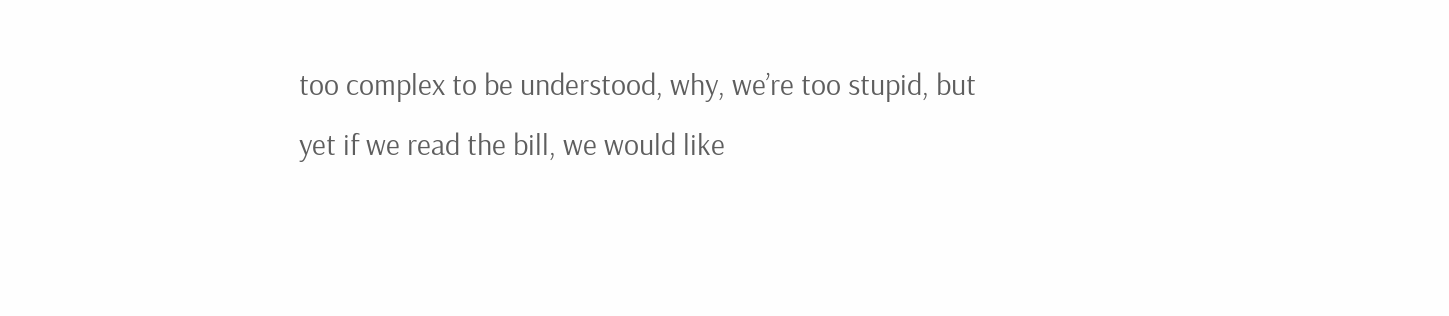too complex to be understood, why, we’re too stupid, but yet if we read the bill, we would like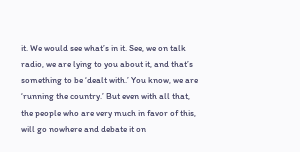it. We would see what’s in it. See, we on talk radio, we are lying to you about it, and that’s something to be ‘dealt with.’ You know, we are ‘running the country.’ But even with all that, the people who are very much in favor of this, will go nowhere and debate it on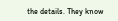the details. They know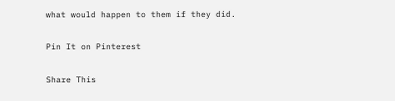what would happen to them if they did.

Pin It on Pinterest

Share This